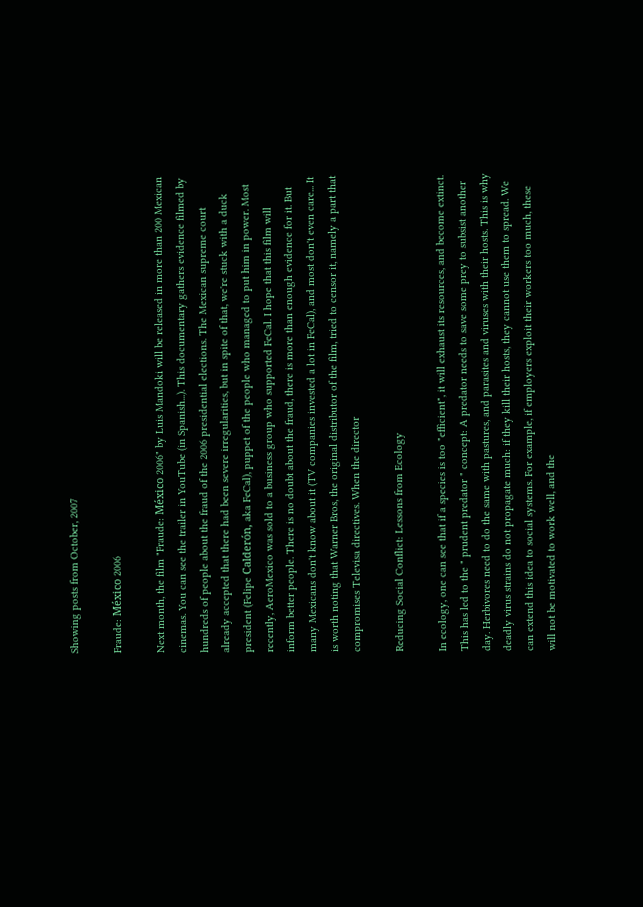Showing posts from October, 2007

Fraude: México 2006

Next month, the film "Fraude: México 2006" by Luis Mandoki will be released in more than 200 Mexican cinemas. You can see the trailer in YouTube (in Spanish...). This documentary gathers evidence filmed by hundreds of people about the fraud of the 2006 presidential elections. The Mexican supreme court already accepted that there had been severe irregularities, but in spite of that, we're stuck with a duck president (Felipe Calderón, aka FeCal), puppet of the people who managed to put him in power. Most recently, AeroMexico was sold to a business group who supported FeCal. I hope that this film will inform better people. There is no doubt about the fraud, there is more than enough evidence for it. But many Mexicans don't know about it (TV companies invested a lot in FeCal), and most don't even care... It is worth noting that Warner Bros, the original distributor of the film, tried to censor it, namely a part that compromises Televisa directives. When the director

Reducing Social Conflict: Lessons from Ecology

In ecology, one can see that if a species is too "efficient", it will exhaust its resources, and become extinct. This has led to the " prudent predator " concept: A predator needs to save some prey to subsist another day. Herbivores need to do the same with pastures, and parasites and viruses with their hosts. This is why deadly virus strains do not propagate much: if they kill their hosts, they cannot use them to spread. We can extend this idea to social systems. For example, if employers exploit their workers too much, these will not be motivated to work well, and the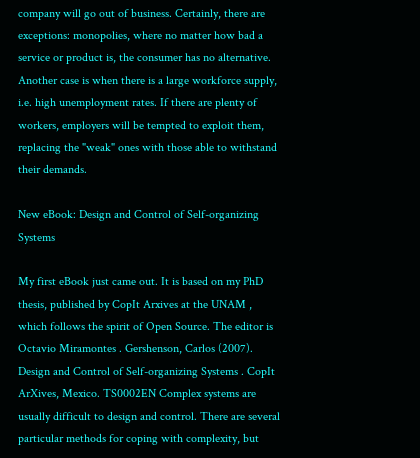company will go out of business. Certainly, there are exceptions: monopolies, where no matter how bad a service or product is, the consumer has no alternative. Another case is when there is a large workforce supply, i.e. high unemployment rates. If there are plenty of workers, employers will be tempted to exploit them, replacing the "weak" ones with those able to withstand their demands.

New eBook: Design and Control of Self-organizing Systems

My first eBook just came out. It is based on my PhD thesis, published by CopIt Arxives at the UNAM , which follows the spirit of Open Source. The editor is Octavio Miramontes . Gershenson, Carlos (2007). Design and Control of Self-organizing Systems . CopIt ArXives, Mexico. TS0002EN Complex systems are usually difficult to design and control. There are several particular methods for coping with complexity, but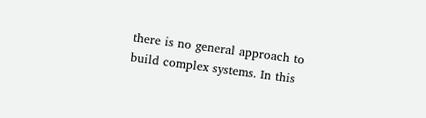there is no general approach to build complex systems. In this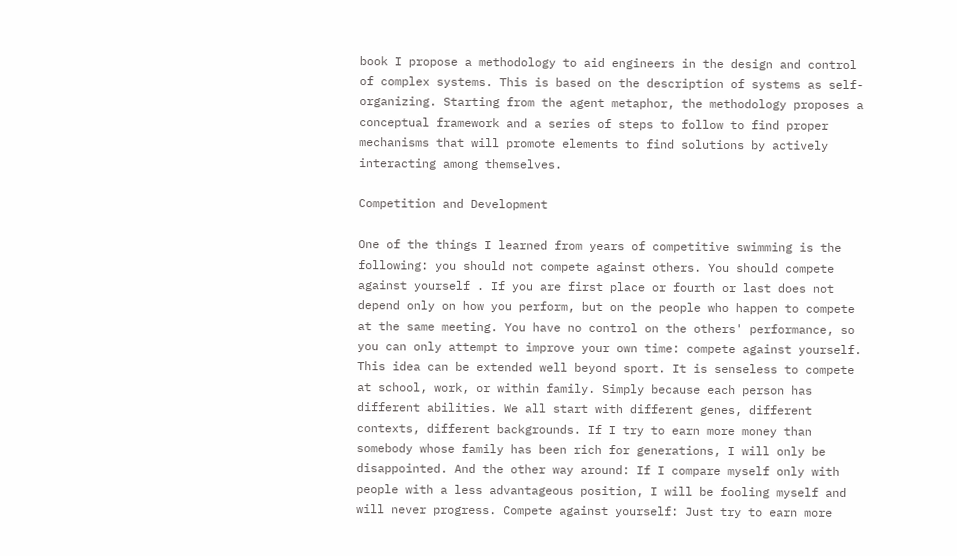book I propose a methodology to aid engineers in the design and control of complex systems. This is based on the description of systems as self-organizing. Starting from the agent metaphor, the methodology proposes a conceptual framework and a series of steps to follow to find proper mechanisms that will promote elements to find solutions by actively interacting among themselves.

Competition and Development

One of the things I learned from years of competitive swimming is the following: you should not compete against others. You should compete against yourself . If you are first place or fourth or last does not depend only on how you perform, but on the people who happen to compete at the same meeting. You have no control on the others' performance, so you can only attempt to improve your own time: compete against yourself. This idea can be extended well beyond sport. It is senseless to compete at school, work, or within family. Simply because each person has different abilities. We all start with different genes, different contexts, different backgrounds. If I try to earn more money than somebody whose family has been rich for generations, I will only be disappointed. And the other way around: If I compare myself only with people with a less advantageous position, I will be fooling myself and will never progress. Compete against yourself: Just try to earn more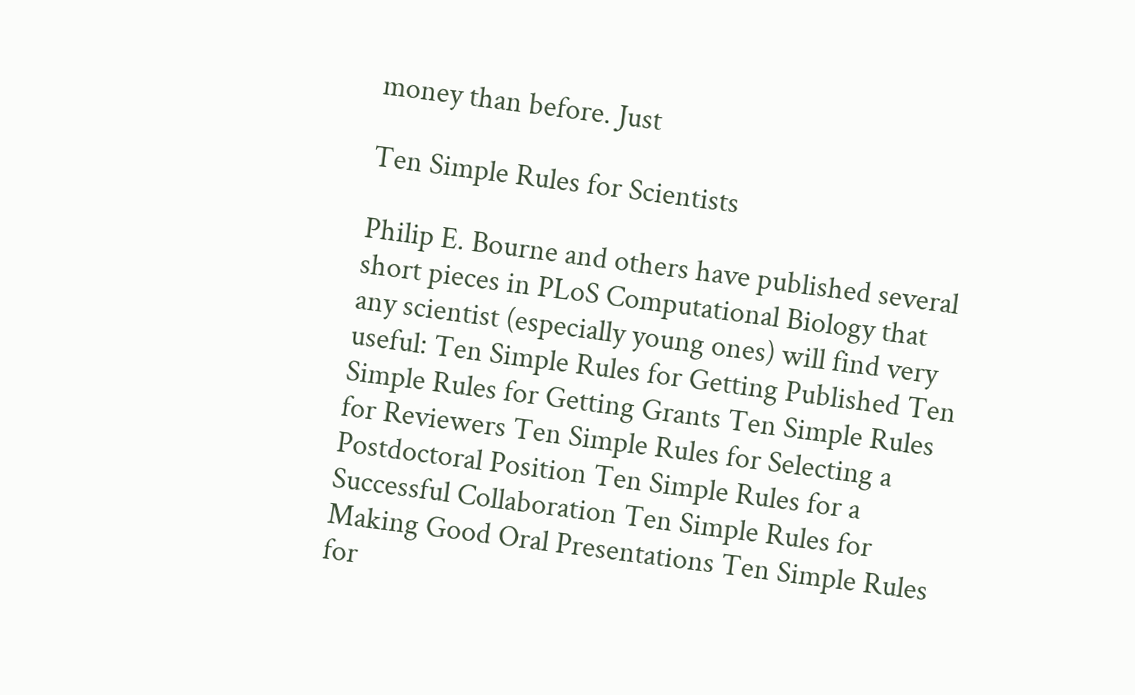money than before. Just

Ten Simple Rules for Scientists

Philip E. Bourne and others have published several short pieces in PLoS Computational Biology that any scientist (especially young ones) will find very useful: Ten Simple Rules for Getting Published Ten Simple Rules for Getting Grants Ten Simple Rules for Reviewers Ten Simple Rules for Selecting a Postdoctoral Position Ten Simple Rules for a Successful Collaboration Ten Simple Rules for Making Good Oral Presentations Ten Simple Rules for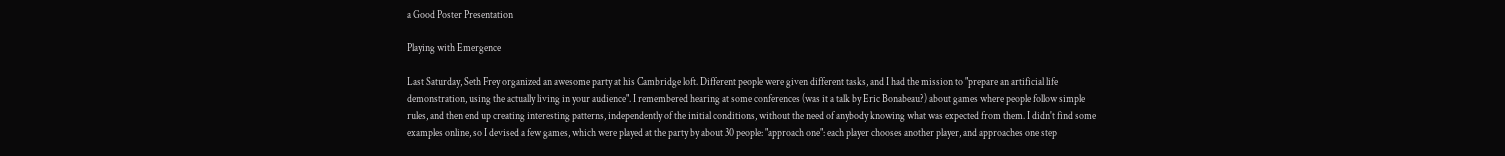a Good Poster Presentation

Playing with Emergence

Last Saturday, Seth Frey organized an awesome party at his Cambridge loft. Different people were given different tasks, and I had the mission to "prepare an artificial life demonstration, using the actually living in your audience". I remembered hearing at some conferences (was it a talk by Eric Bonabeau?) about games where people follow simple rules, and then end up creating interesting patterns, independently of the initial conditions, without the need of anybody knowing what was expected from them. I didn't find some examples online, so I devised a few games, which were played at the party by about 30 people: "approach one": each player chooses another player, and approaches one step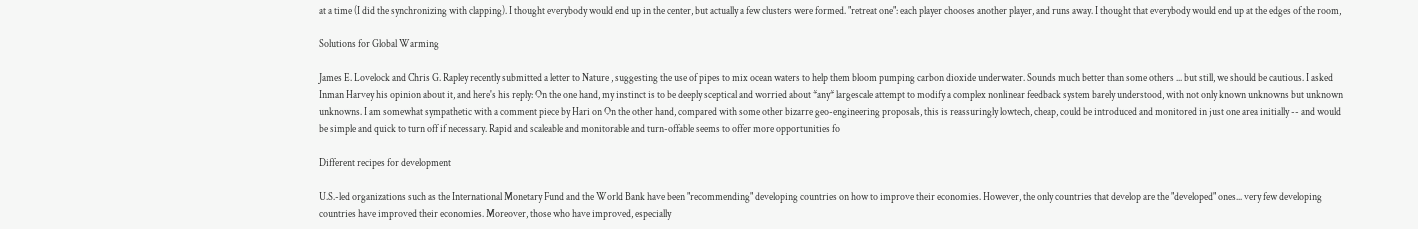at a time (I did the synchronizing with clapping). I thought everybody would end up in the center, but actually a few clusters were formed. "retreat one": each player chooses another player, and runs away. I thought that everybody would end up at the edges of the room,

Solutions for Global Warming

James E. Lovelock and Chris G. Rapley recently submitted a letter to Nature , suggesting the use of pipes to mix ocean waters to help them bloom pumping carbon dioxide underwater. Sounds much better than some others ... but still, we should be cautious. I asked Inman Harvey his opinion about it, and here's his reply: On the one hand, my instinct is to be deeply sceptical and worried about *any* largescale attempt to modify a complex nonlinear feedback system barely understood, with not only known unknowns but unknown unknowns. I am somewhat sympathetic with a comment piece by Hari on On the other hand, compared with some other bizarre geo-engineering proposals, this is reassuringly lowtech, cheap, could be introduced and monitored in just one area initially -- and would be simple and quick to turn off if necessary. Rapid and scaleable and monitorable and turn-offable seems to offer more opportunities fo

Different recipes for development

U.S.-led organizations such as the International Monetary Fund and the World Bank have been "recommending" developing countries on how to improve their economies. However, the only countries that develop are the "developed" ones... very few developing countries have improved their economies. Moreover, those who have improved, especially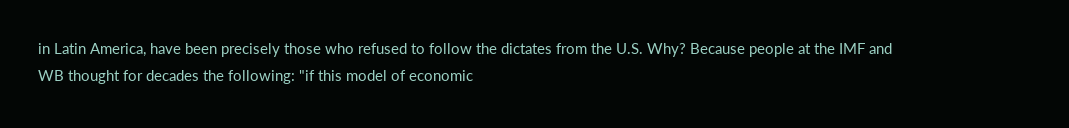in Latin America, have been precisely those who refused to follow the dictates from the U.S. Why? Because people at the IMF and WB thought for decades the following: "if this model of economic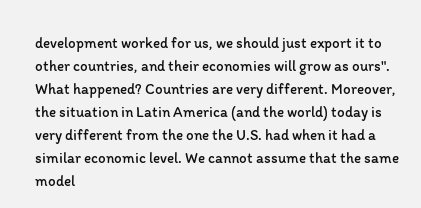development worked for us, we should just export it to other countries, and their economies will grow as ours". What happened? Countries are very different. Moreover, the situation in Latin America (and the world) today is very different from the one the U.S. had when it had a similar economic level. We cannot assume that the same model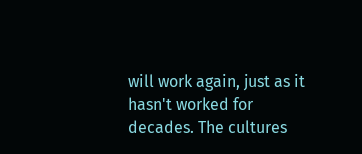will work again, just as it hasn't worked for decades. The cultures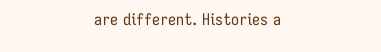are different. Histories a